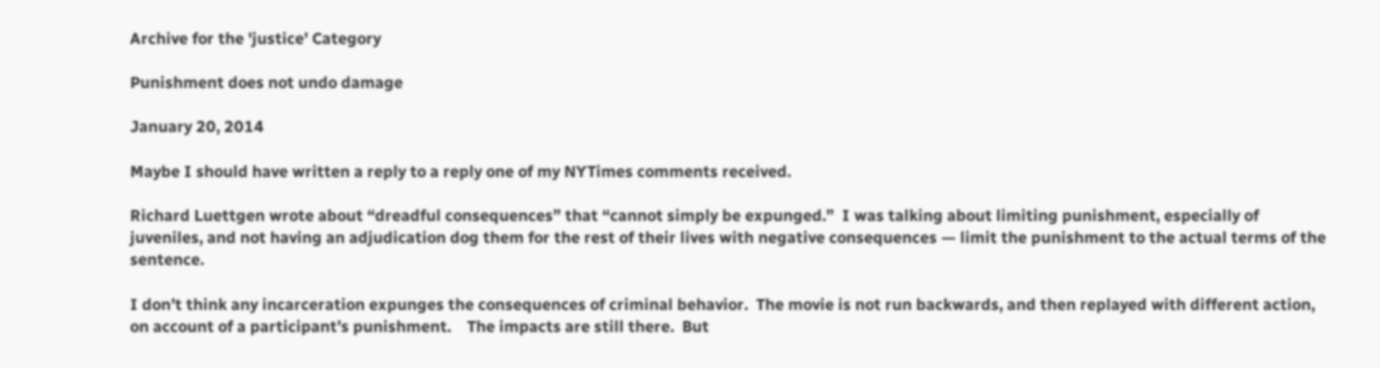Archive for the 'justice' Category

Punishment does not undo damage

January 20, 2014

Maybe I should have written a reply to a reply one of my NYTimes comments received.

Richard Luettgen wrote about “dreadful consequences” that “cannot simply be expunged.”  I was talking about limiting punishment, especially of juveniles, and not having an adjudication dog them for the rest of their lives with negative consequences — limit the punishment to the actual terms of the sentence.

I don’t think any incarceration expunges the consequences of criminal behavior.  The movie is not run backwards, and then replayed with different action, on account of a participant’s punishment.    The impacts are still there.  But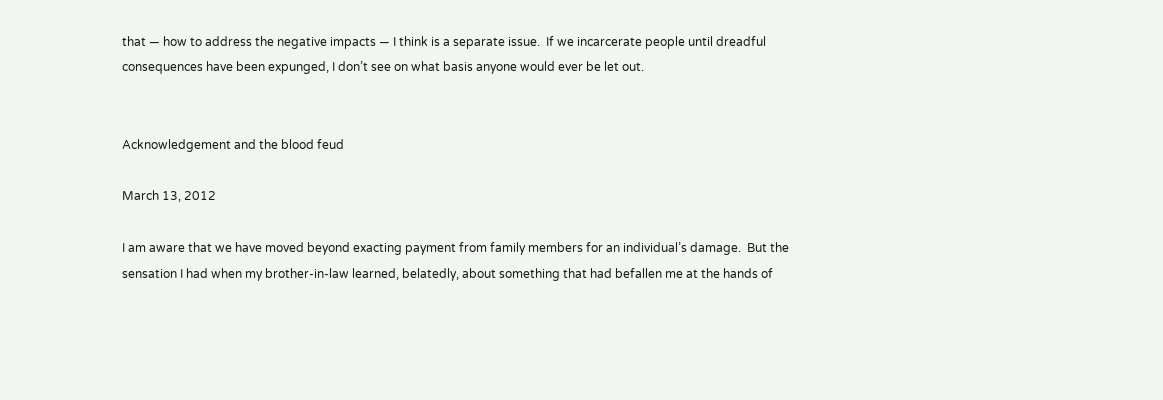that — how to address the negative impacts — I think is a separate issue.  If we incarcerate people until dreadful consequences have been expunged, I don’t see on what basis anyone would ever be let out.


Acknowledgement and the blood feud

March 13, 2012

I am aware that we have moved beyond exacting payment from family members for an individual’s damage.  But the sensation I had when my brother-in-law learned, belatedly, about something that had befallen me at the hands of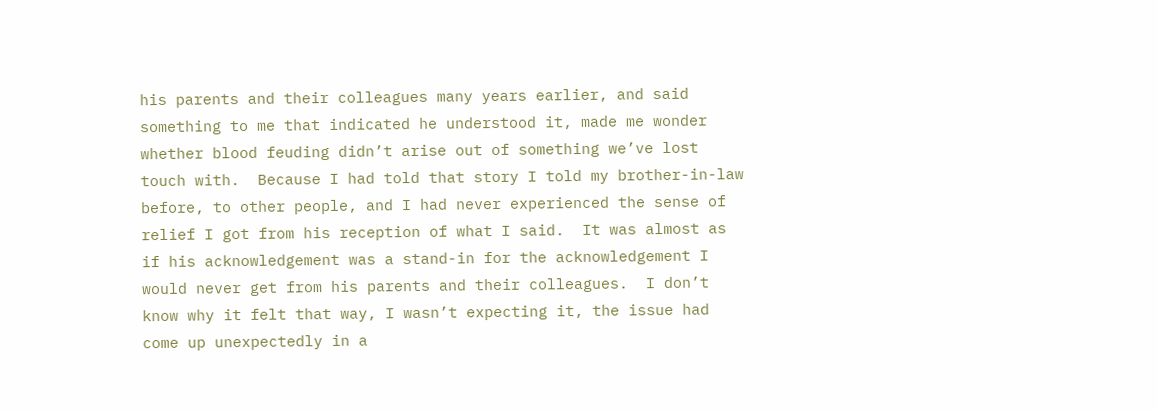his parents and their colleagues many years earlier, and said something to me that indicated he understood it, made me wonder whether blood feuding didn’t arise out of something we’ve lost touch with.  Because I had told that story I told my brother-in-law before, to other people, and I had never experienced the sense of relief I got from his reception of what I said.  It was almost as if his acknowledgement was a stand-in for the acknowledgement I would never get from his parents and their colleagues.  I don’t know why it felt that way, I wasn’t expecting it, the issue had come up unexpectedly in a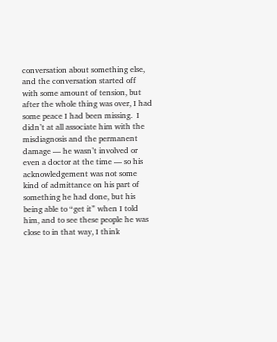conversation about something else, and the conversation started off with some amount of tension, but after the whole thing was over, I had some peace I had been missing.  I didn’t at all associate him with the misdiagnosis and the permanent damage — he wasn’t involved or even a doctor at the time — so his acknowledgement was not some kind of admittance on his part of something he had done, but his being able to “get it” when I told him, and to see these people he was close to in that way, I think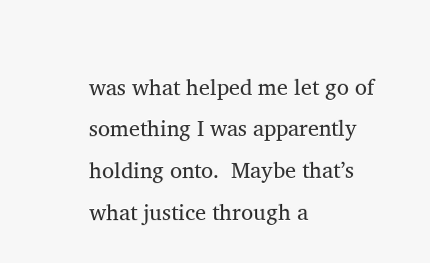was what helped me let go of something I was apparently holding onto.  Maybe that’s what justice through a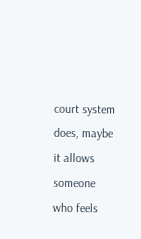court system does, maybe it allows someone who feels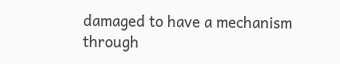damaged to have a mechanism through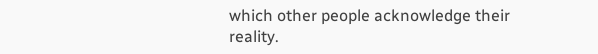which other people acknowledge their reality.